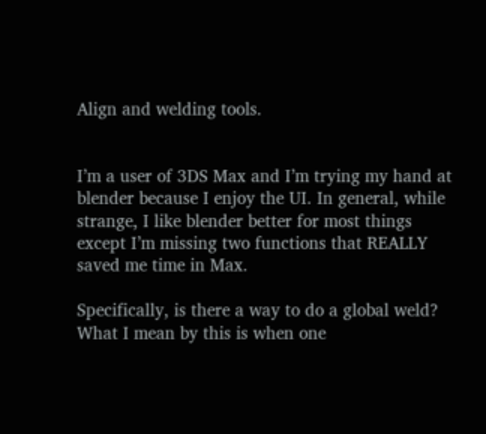Align and welding tools.


I’m a user of 3DS Max and I’m trying my hand at blender because I enjoy the UI. In general, while strange, I like blender better for most things except I’m missing two functions that REALLY saved me time in Max.

Specifically, is there a way to do a global weld? What I mean by this is when one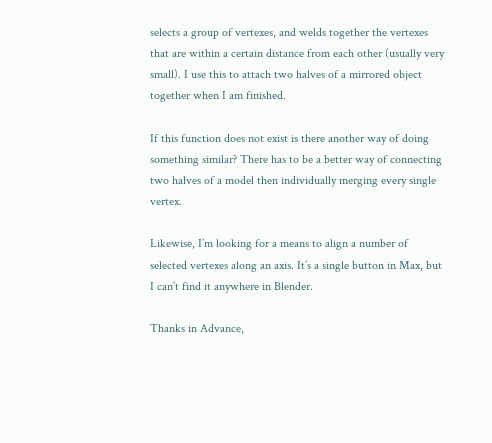selects a group of vertexes, and welds together the vertexes that are within a certain distance from each other (usually very small). I use this to attach two halves of a mirrored object together when I am finished.

If this function does not exist is there another way of doing something similar? There has to be a better way of connecting two halves of a model then individually merging every single vertex.

Likewise, I’m looking for a means to align a number of selected vertexes along an axis. It’s a single button in Max, but I can’t find it anywhere in Blender.

Thanks in Advance,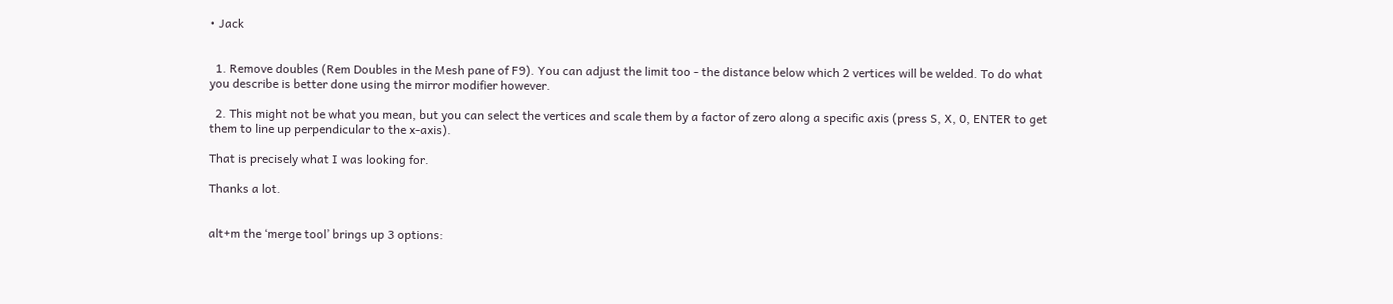• Jack


  1. Remove doubles (Rem Doubles in the Mesh pane of F9). You can adjust the limit too - the distance below which 2 vertices will be welded. To do what you describe is better done using the mirror modifier however.

  2. This might not be what you mean, but you can select the vertices and scale them by a factor of zero along a specific axis (press S, X, 0, ENTER to get them to line up perpendicular to the x-axis).

That is precisely what I was looking for.

Thanks a lot.


alt+m the ‘merge tool’ brings up 3 options: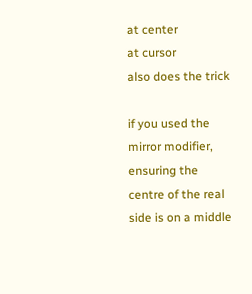at center
at cursor
also does the trick

if you used the mirror modifier, ensuring the centre of the real side is on a middle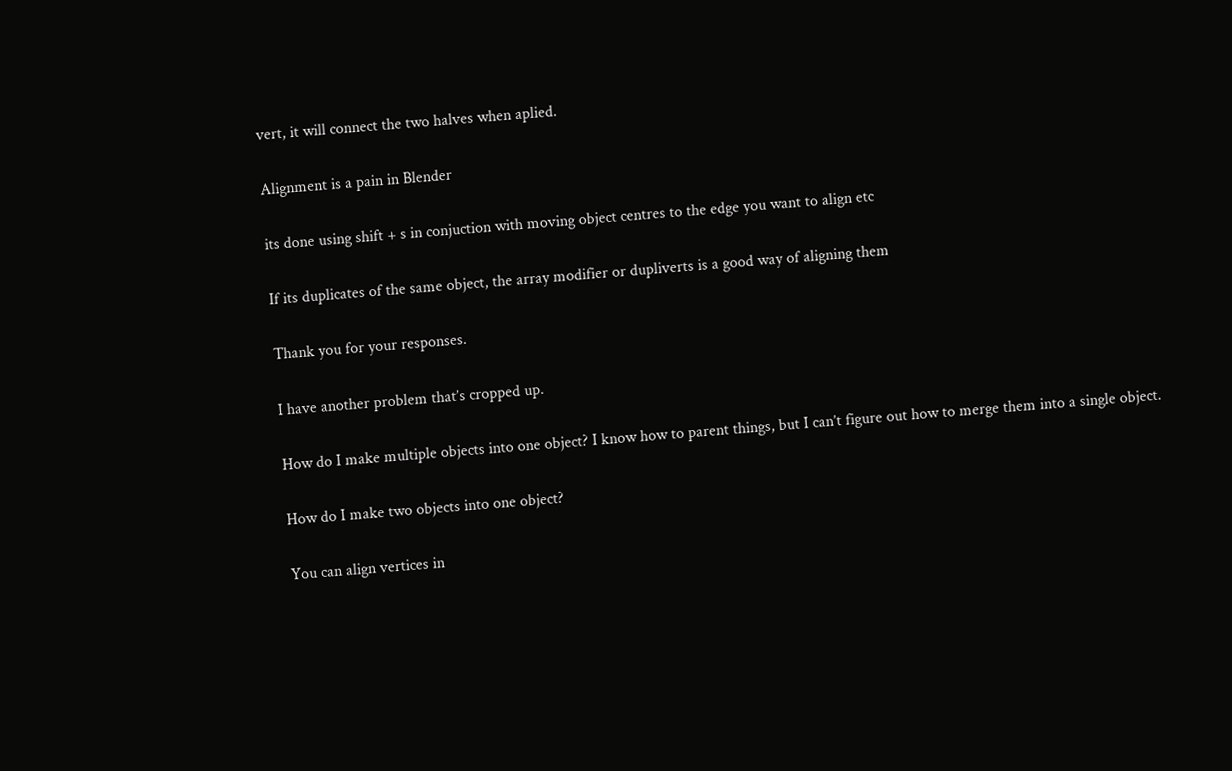vert, it will connect the two halves when aplied.

Alignment is a pain in Blender

its done using shift + s in conjuction with moving object centres to the edge you want to align etc

If its duplicates of the same object, the array modifier or dupliverts is a good way of aligning them

Thank you for your responses.

I have another problem that’s cropped up.

How do I make multiple objects into one object? I know how to parent things, but I can’t figure out how to merge them into a single object.

How do I make two objects into one object?

You can align vertices in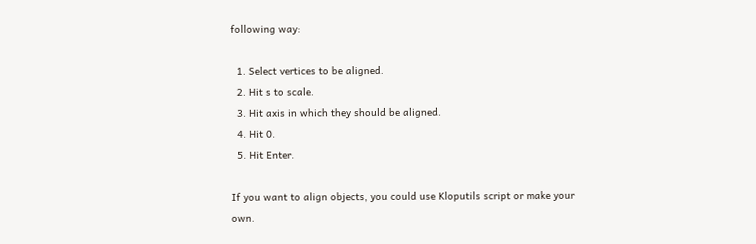following way:

  1. Select vertices to be aligned.
  2. Hit s to scale.
  3. Hit axis in which they should be aligned.
  4. Hit 0.
  5. Hit Enter.

If you want to align objects, you could use Kloputils script or make your own.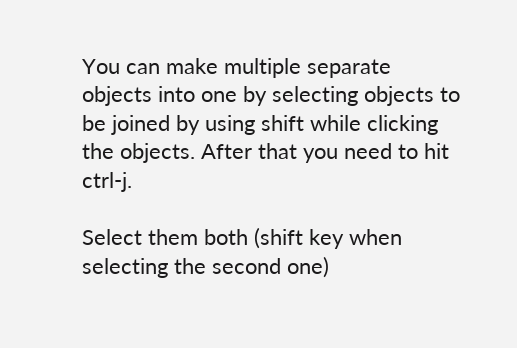You can make multiple separate objects into one by selecting objects to be joined by using shift while clicking the objects. After that you need to hit ctrl-j.

Select them both (shift key when selecting the second one)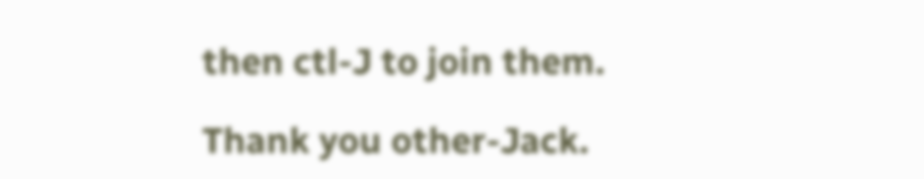then ctl-J to join them.

Thank you other-Jack.